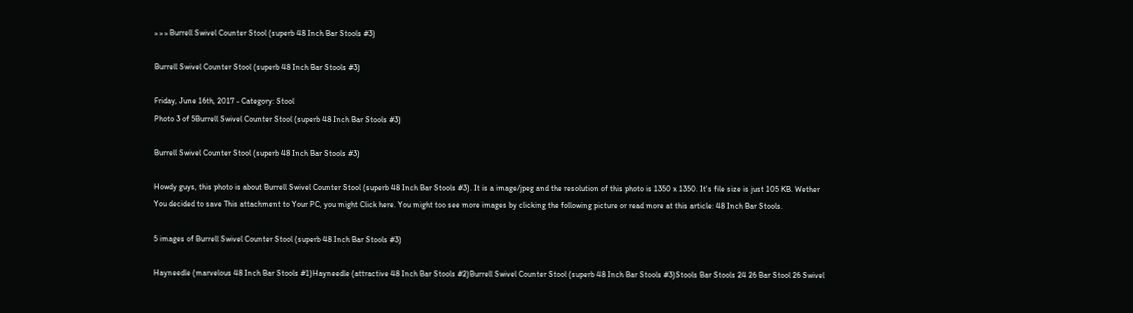» » » Burrell Swivel Counter Stool (superb 48 Inch Bar Stools #3)

Burrell Swivel Counter Stool (superb 48 Inch Bar Stools #3)

Friday, June 16th, 2017 - Category: Stool
Photo 3 of 5Burrell Swivel Counter Stool (superb 48 Inch Bar Stools #3)

Burrell Swivel Counter Stool (superb 48 Inch Bar Stools #3)

Howdy guys, this photo is about Burrell Swivel Counter Stool (superb 48 Inch Bar Stools #3). It is a image/jpeg and the resolution of this photo is 1350 x 1350. It's file size is just 105 KB. Wether You decided to save This attachment to Your PC, you might Click here. You might too see more images by clicking the following picture or read more at this article: 48 Inch Bar Stools.

5 images of Burrell Swivel Counter Stool (superb 48 Inch Bar Stools #3)

Hayneedle (marvelous 48 Inch Bar Stools #1)Hayneedle (attractive 48 Inch Bar Stools #2)Burrell Swivel Counter Stool (superb 48 Inch Bar Stools #3)Stools Bar Stools 24 26 Bar Stool 26 Swivel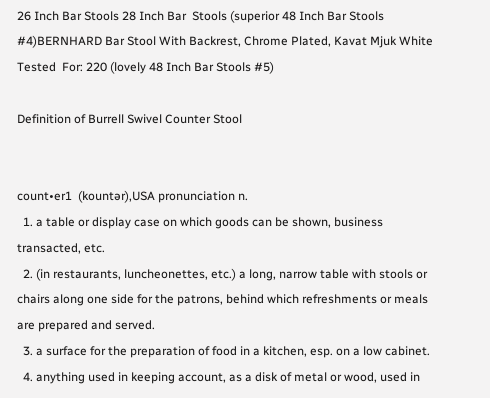26 Inch Bar Stools 28 Inch Bar  Stools (superior 48 Inch Bar Stools #4)BERNHARD Bar Stool With Backrest, Chrome Plated, Kavat Mjuk White Tested  For: 220 (lovely 48 Inch Bar Stools #5)

Definition of Burrell Swivel Counter Stool


count•er1  (kountər),USA pronunciation n.
  1. a table or display case on which goods can be shown, business transacted, etc.
  2. (in restaurants, luncheonettes, etc.) a long, narrow table with stools or chairs along one side for the patrons, behind which refreshments or meals are prepared and served.
  3. a surface for the preparation of food in a kitchen, esp. on a low cabinet.
  4. anything used in keeping account, as a disk of metal or wood, used in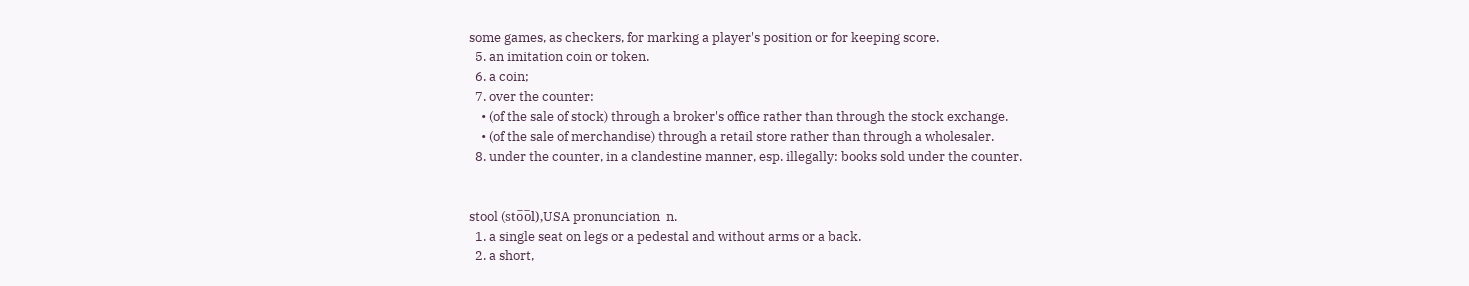some games, as checkers, for marking a player's position or for keeping score.
  5. an imitation coin or token.
  6. a coin;
  7. over the counter:
    • (of the sale of stock) through a broker's office rather than through the stock exchange.
    • (of the sale of merchandise) through a retail store rather than through a wholesaler.
  8. under the counter, in a clandestine manner, esp. illegally: books sold under the counter.


stool (sto̅o̅l),USA pronunciation  n.
  1. a single seat on legs or a pedestal and without arms or a back.
  2. a short,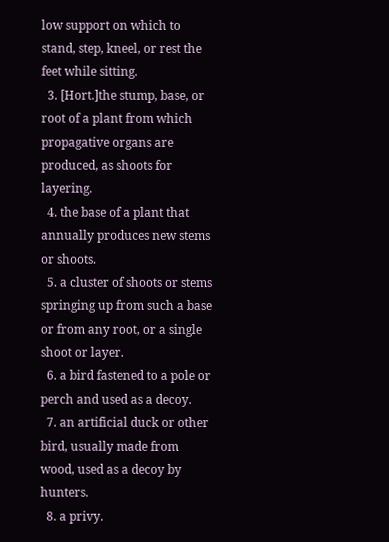low support on which to stand, step, kneel, or rest the feet while sitting.
  3. [Hort.]the stump, base, or root of a plant from which propagative organs are produced, as shoots for layering.
  4. the base of a plant that annually produces new stems or shoots.
  5. a cluster of shoots or stems springing up from such a base or from any root, or a single shoot or layer.
  6. a bird fastened to a pole or perch and used as a decoy.
  7. an artificial duck or other bird, usually made from wood, used as a decoy by hunters.
  8. a privy.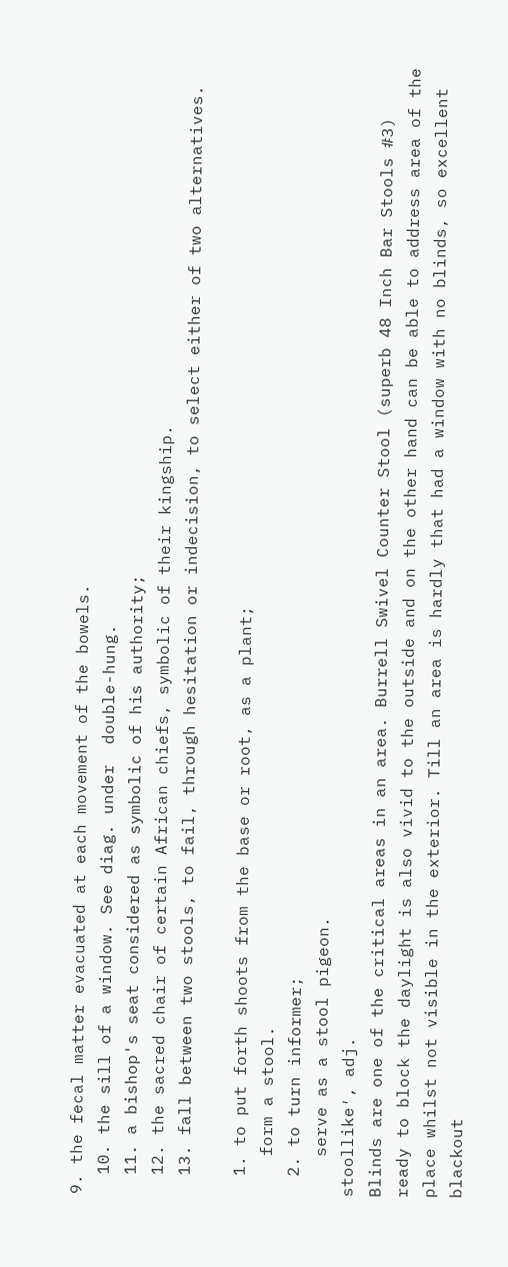9. the fecal matter evacuated at each movement of the bowels.
  10. the sill of a window. See diag. under  double-hung.
  11. a bishop's seat considered as symbolic of his authority;
  12. the sacred chair of certain African chiefs, symbolic of their kingship.
  13. fall between two stools, to fail, through hesitation or indecision, to select either of two alternatives.

  1. to put forth shoots from the base or root, as a plant;
    form a stool.
  2. to turn informer;
    serve as a stool pigeon.
stoollike′, adj.
Blinds are one of the critical areas in an area. Burrell Swivel Counter Stool (superb 48 Inch Bar Stools #3) ready to block the daylight is also vivid to the outside and on the other hand can be able to address area of the place whilst not visible in the exterior. Till an area is hardly that had a window with no blinds, so excellent blackout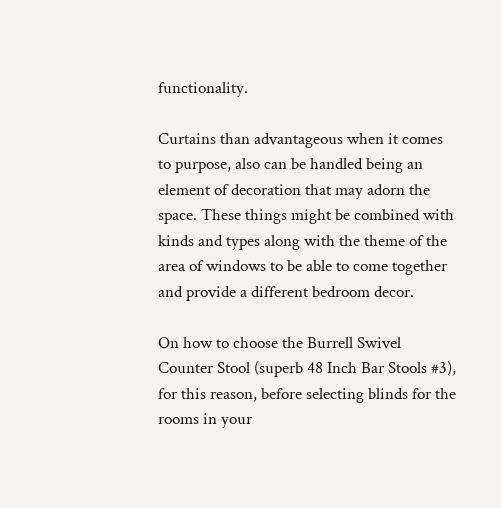functionality.

Curtains than advantageous when it comes to purpose, also can be handled being an element of decoration that may adorn the space. These things might be combined with kinds and types along with the theme of the area of windows to be able to come together and provide a different bedroom decor.

On how to choose the Burrell Swivel Counter Stool (superb 48 Inch Bar Stools #3), for this reason, before selecting blinds for the rooms in your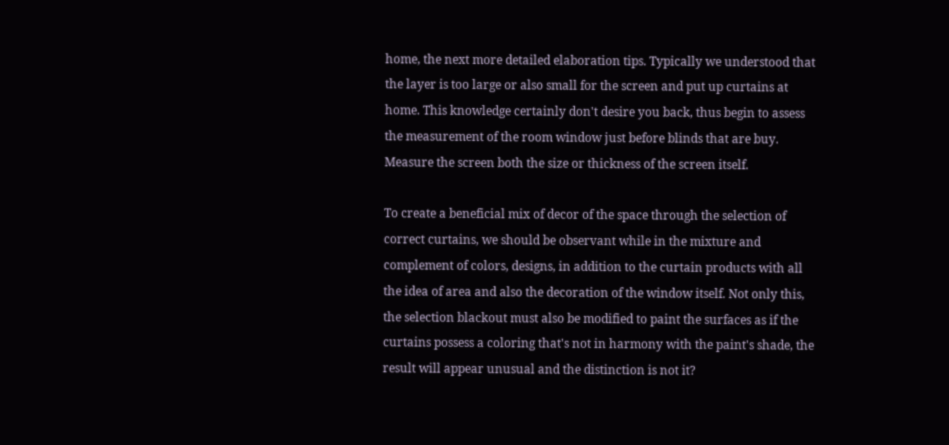home, the next more detailed elaboration tips. Typically we understood that the layer is too large or also small for the screen and put up curtains at home. This knowledge certainly don't desire you back, thus begin to assess the measurement of the room window just before blinds that are buy. Measure the screen both the size or thickness of the screen itself.

To create a beneficial mix of decor of the space through the selection of correct curtains, we should be observant while in the mixture and complement of colors, designs, in addition to the curtain products with all the idea of area and also the decoration of the window itself. Not only this, the selection blackout must also be modified to paint the surfaces as if the curtains possess a coloring that's not in harmony with the paint's shade, the result will appear unusual and the distinction is not it?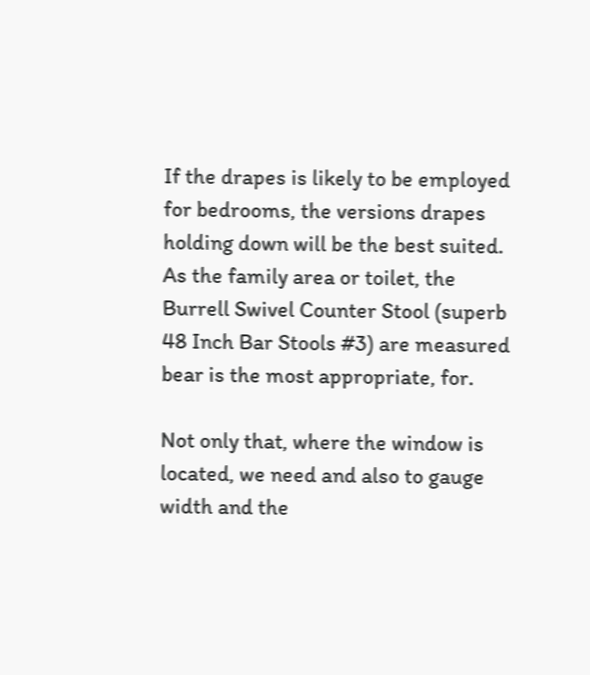If the drapes is likely to be employed for bedrooms, the versions drapes holding down will be the best suited. As the family area or toilet, the Burrell Swivel Counter Stool (superb 48 Inch Bar Stools #3) are measured bear is the most appropriate, for.

Not only that, where the window is located, we need and also to gauge width and the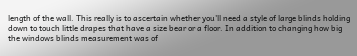length of the wall. This really is to ascertain whether you'll need a style of large blinds holding down to touch little drapes that have a size bear or a floor. In addition to changing how big the windows blinds measurement was of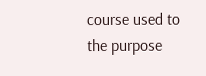course used to the purpose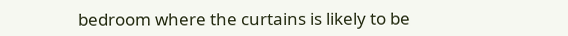bedroom where the curtains is likely to be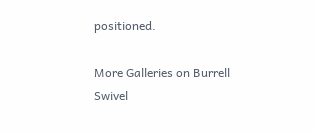positioned.

More Galleries on Burrell Swivel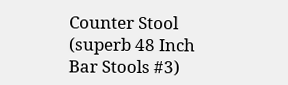Counter Stool (superb 48 Inch Bar Stools #3)